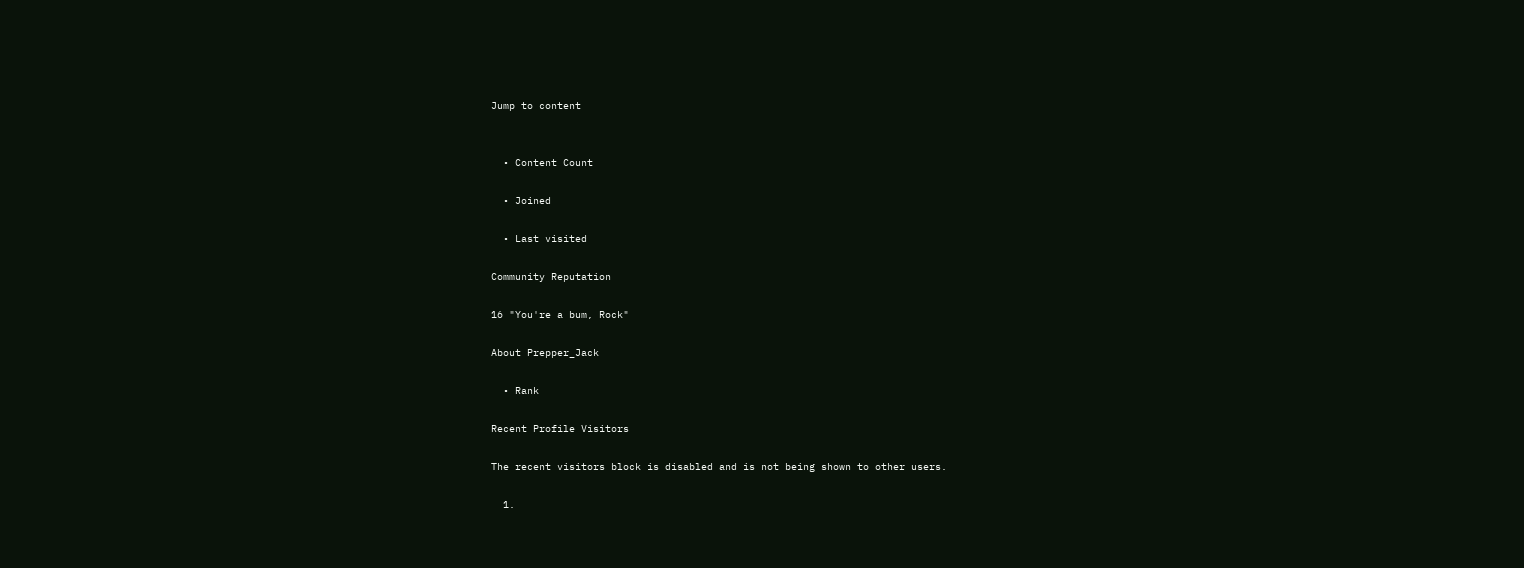Jump to content


  • Content Count

  • Joined

  • Last visited

Community Reputation

16 "You're a bum, Rock"

About Prepper_Jack

  • Rank

Recent Profile Visitors

The recent visitors block is disabled and is not being shown to other users.

  1.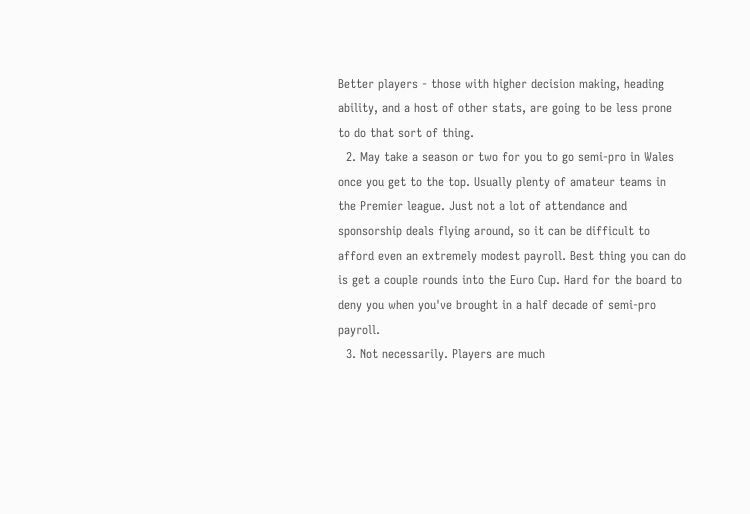Better players - those with higher decision making, heading ability, and a host of other stats, are going to be less prone to do that sort of thing.
  2. May take a season or two for you to go semi-pro in Wales once you get to the top. Usually plenty of amateur teams in the Premier league. Just not a lot of attendance and sponsorship deals flying around, so it can be difficult to afford even an extremely modest payroll. Best thing you can do is get a couple rounds into the Euro Cup. Hard for the board to deny you when you've brought in a half decade of semi-pro payroll.
  3. Not necessarily. Players are much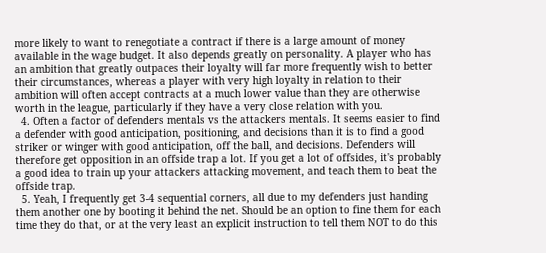more likely to want to renegotiate a contract if there is a large amount of money available in the wage budget. It also depends greatly on personality. A player who has an ambition that greatly outpaces their loyalty will far more frequently wish to better their circumstances, whereas a player with very high loyalty in relation to their ambition will often accept contracts at a much lower value than they are otherwise worth in the league, particularly if they have a very close relation with you.
  4. Often a factor of defenders mentals vs the attackers mentals. It seems easier to find a defender with good anticipation, positioning, and decisions than it is to find a good striker or winger with good anticipation, off the ball, and decisions. Defenders will therefore get opposition in an offside trap a lot. If you get a lot of offsides, it's probably a good idea to train up your attackers attacking movement, and teach them to beat the offside trap.
  5. Yeah, I frequently get 3-4 sequential corners, all due to my defenders just handing them another one by booting it behind the net. Should be an option to fine them for each time they do that, or at the very least an explicit instruction to tell them NOT to do this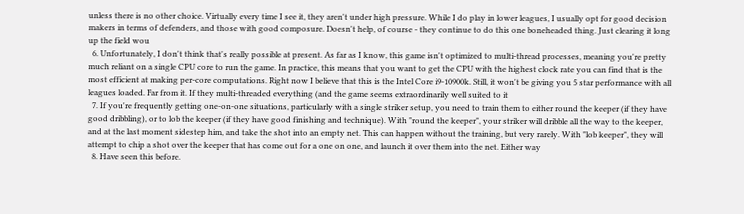unless there is no other choice. Virtually every time I see it, they aren't under high pressure. While I do play in lower leagues, I usually opt for good decision makers in terms of defenders, and those with good composure. Doesn't help, of course - they continue to do this one boneheaded thing. Just clearing it long up the field wou
  6. Unfortunately, I don't think that's really possible at present. As far as I know, this game isn't optimized to multi-thread processes, meaning you're pretty much reliant on a single CPU core to run the game. In practice, this means that you want to get the CPU with the highest clock rate you can find that is the most efficient at making per-core computations. Right now I believe that this is the Intel Core i9-10900k. Still, it won't be giving you 5 star performance with all leagues loaded. Far from it. If they multi-threaded everything (and the game seems extraordinarily well suited to it
  7. If you're frequently getting one-on-one situations, particularly with a single striker setup, you need to train them to either round the keeper (if they have good dribbling), or to lob the keeper (if they have good finishing and technique). With "round the keeper", your striker will dribble all the way to the keeper, and at the last moment sidestep him, and take the shot into an empty net. This can happen without the training, but very rarely. With "lob keeper", they will attempt to chip a shot over the keeper that has come out for a one on one, and launch it over them into the net. Either way
  8. Have seen this before.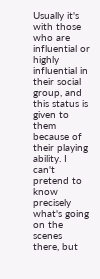Usually it's with those who are influential or highly influential in their social group, and this status is given to them because of their playing ability. I can't pretend to know precisely what's going on the scenes there, but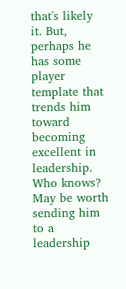that's likely it. But, perhaps he has some player template that trends him toward becoming excellent in leadership. Who knows? May be worth sending him to a leadership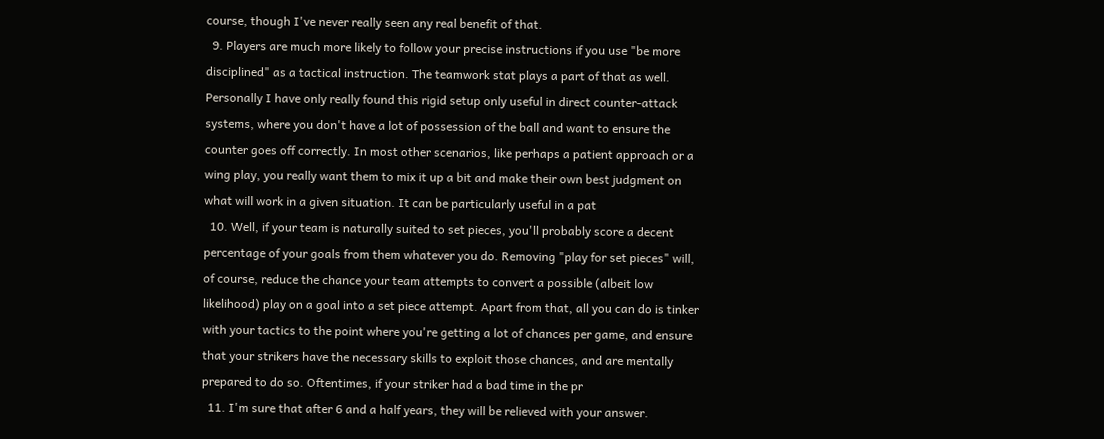course, though I've never really seen any real benefit of that.
  9. Players are much more likely to follow your precise instructions if you use "be more disciplined" as a tactical instruction. The teamwork stat plays a part of that as well. Personally I have only really found this rigid setup only useful in direct counter-attack systems, where you don't have a lot of possession of the ball and want to ensure the counter goes off correctly. In most other scenarios, like perhaps a patient approach or a wing play, you really want them to mix it up a bit and make their own best judgment on what will work in a given situation. It can be particularly useful in a pat
  10. Well, if your team is naturally suited to set pieces, you'll probably score a decent percentage of your goals from them whatever you do. Removing "play for set pieces" will, of course, reduce the chance your team attempts to convert a possible (albeit low likelihood) play on a goal into a set piece attempt. Apart from that, all you can do is tinker with your tactics to the point where you're getting a lot of chances per game, and ensure that your strikers have the necessary skills to exploit those chances, and are mentally prepared to do so. Oftentimes, if your striker had a bad time in the pr
  11. I'm sure that after 6 and a half years, they will be relieved with your answer.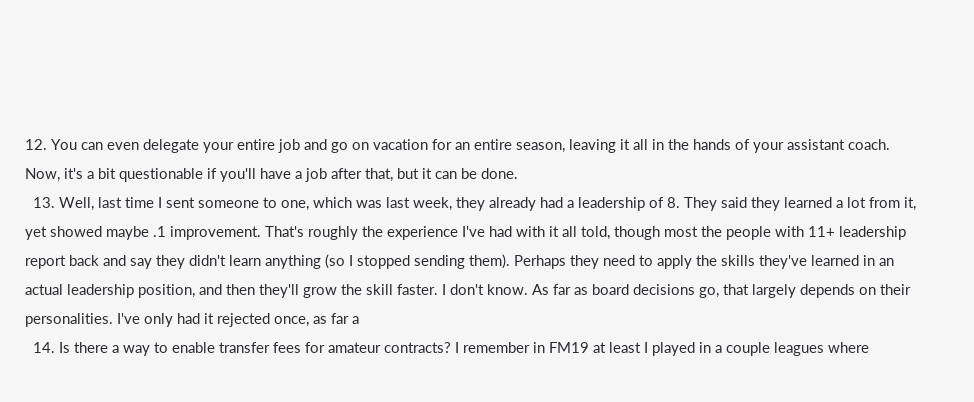12. You can even delegate your entire job and go on vacation for an entire season, leaving it all in the hands of your assistant coach. Now, it's a bit questionable if you'll have a job after that, but it can be done.
  13. Well, last time I sent someone to one, which was last week, they already had a leadership of 8. They said they learned a lot from it, yet showed maybe .1 improvement. That's roughly the experience I've had with it all told, though most the people with 11+ leadership report back and say they didn't learn anything (so I stopped sending them). Perhaps they need to apply the skills they've learned in an actual leadership position, and then they'll grow the skill faster. I don't know. As far as board decisions go, that largely depends on their personalities. I've only had it rejected once, as far a
  14. Is there a way to enable transfer fees for amateur contracts? I remember in FM19 at least I played in a couple leagues where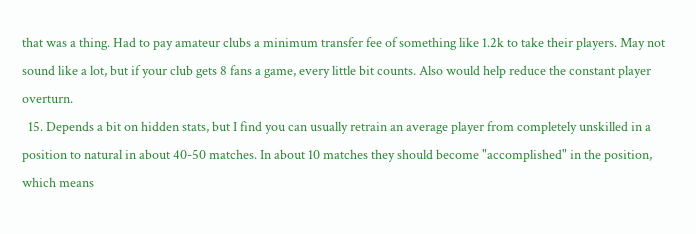that was a thing. Had to pay amateur clubs a minimum transfer fee of something like 1.2k to take their players. May not sound like a lot, but if your club gets 8 fans a game, every little bit counts. Also would help reduce the constant player overturn.
  15. Depends a bit on hidden stats, but I find you can usually retrain an average player from completely unskilled in a position to natural in about 40-50 matches. In about 10 matches they should become "accomplished" in the position, which means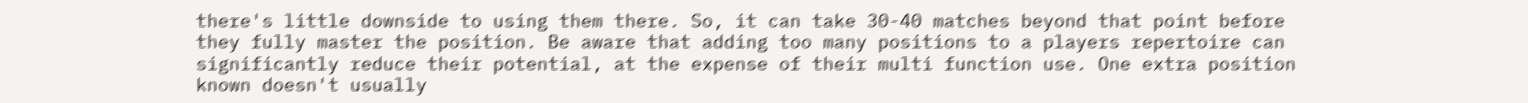there's little downside to using them there. So, it can take 30-40 matches beyond that point before they fully master the position. Be aware that adding too many positions to a players repertoire can significantly reduce their potential, at the expense of their multi function use. One extra position known doesn't usually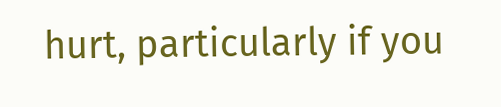hurt, particularly if you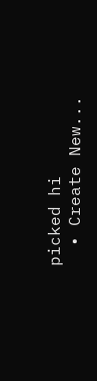picked hi
  • Create New...